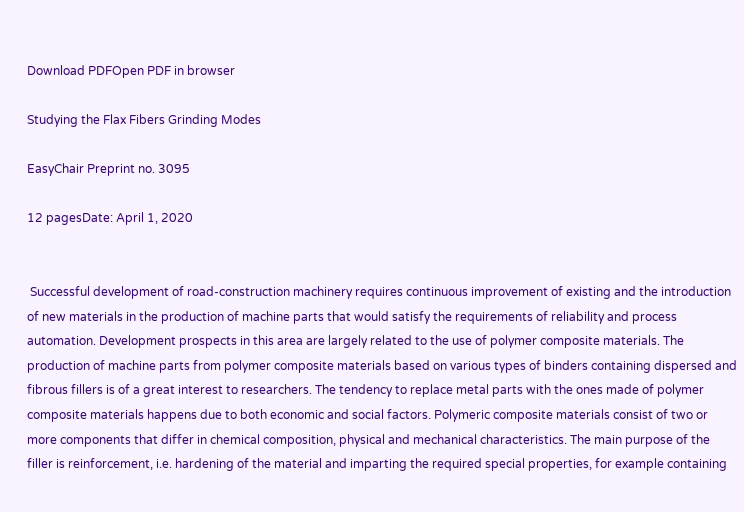Download PDFOpen PDF in browser

Studying the Flax Fibers Grinding Modes

EasyChair Preprint no. 3095

12 pagesDate: April 1, 2020


 Successful development of road-construction machinery requires continuous improvement of existing and the introduction of new materials in the production of machine parts that would satisfy the requirements of reliability and process automation. Development prospects in this area are largely related to the use of polymer composite materials. The production of machine parts from polymer composite materials based on various types of binders containing dispersed and fibrous fillers is of a great interest to researchers. The tendency to replace metal parts with the ones made of polymer composite materials happens due to both economic and social factors. Polymeric composite materials consist of two or more components that differ in chemical composition, physical and mechanical characteristics. The main purpose of the filler is reinforcement, i.e. hardening of the material and imparting the required special properties, for example containing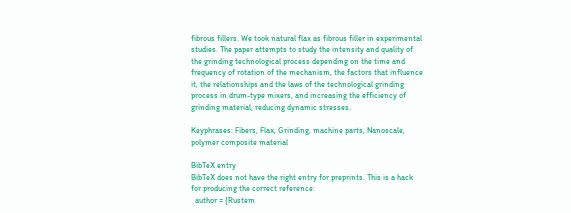fibrous fillers. We took natural flax as fibrous filler in experimental studies. The paper attempts to study the intensity and quality of the grinding technological process depending on the time and frequency of rotation of the mechanism, the factors that influence it, the relationships and the laws of the technological grinding process in drum-type mixers, and increasing the efficiency of grinding material, reducing dynamic stresses.

Keyphrases: Fibers, Flax, Grinding, machine parts, Nanoscale, polymer composite material

BibTeX entry
BibTeX does not have the right entry for preprints. This is a hack for producing the correct reference:
  author = {Rustem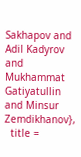Sakhapov and Adil Kadyrov and Mukhammat Gatiyatullin and Minsur Zemdikhanov},
  title =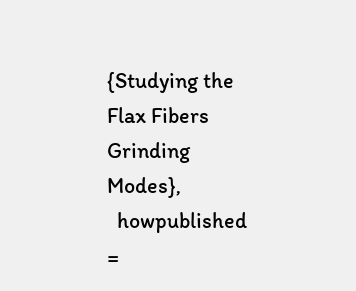{Studying the Flax Fibers Grinding Modes},
  howpublished =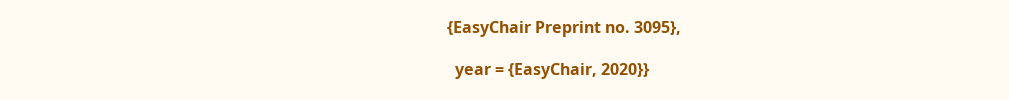{EasyChair Preprint no. 3095},

  year = {EasyChair, 2020}}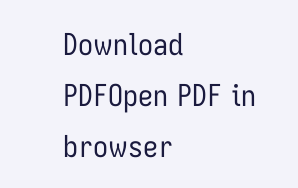Download PDFOpen PDF in browser